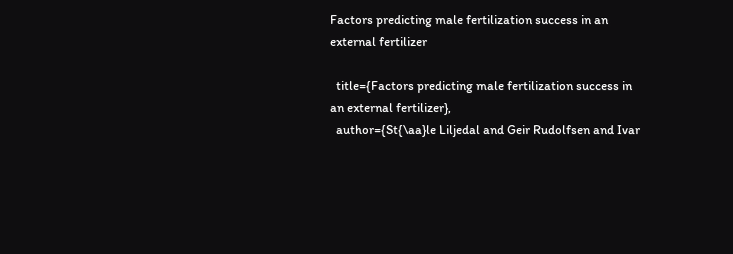Factors predicting male fertilization success in an external fertilizer

  title={Factors predicting male fertilization success in an external fertilizer},
  author={St{\aa}le Liljedal and Geir Rudolfsen and Ivar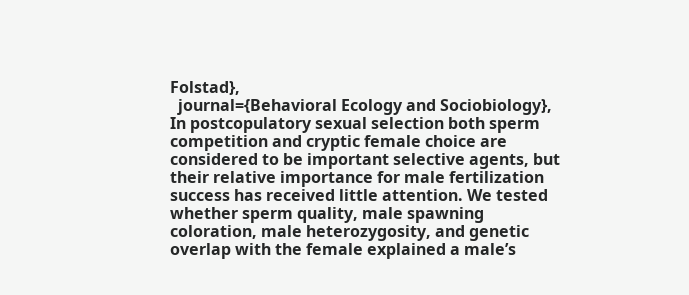Folstad},
  journal={Behavioral Ecology and Sociobiology},
In postcopulatory sexual selection both sperm competition and cryptic female choice are considered to be important selective agents, but their relative importance for male fertilization success has received little attention. We tested whether sperm quality, male spawning coloration, male heterozygosity, and genetic overlap with the female explained a male’s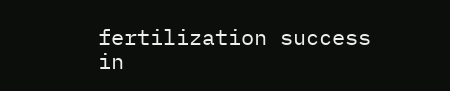fertilization success in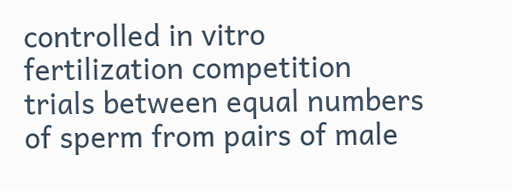controlled in vitro fertilization competition trials between equal numbers of sperm from pairs of male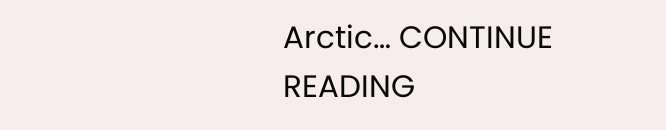Arctic… CONTINUE READING